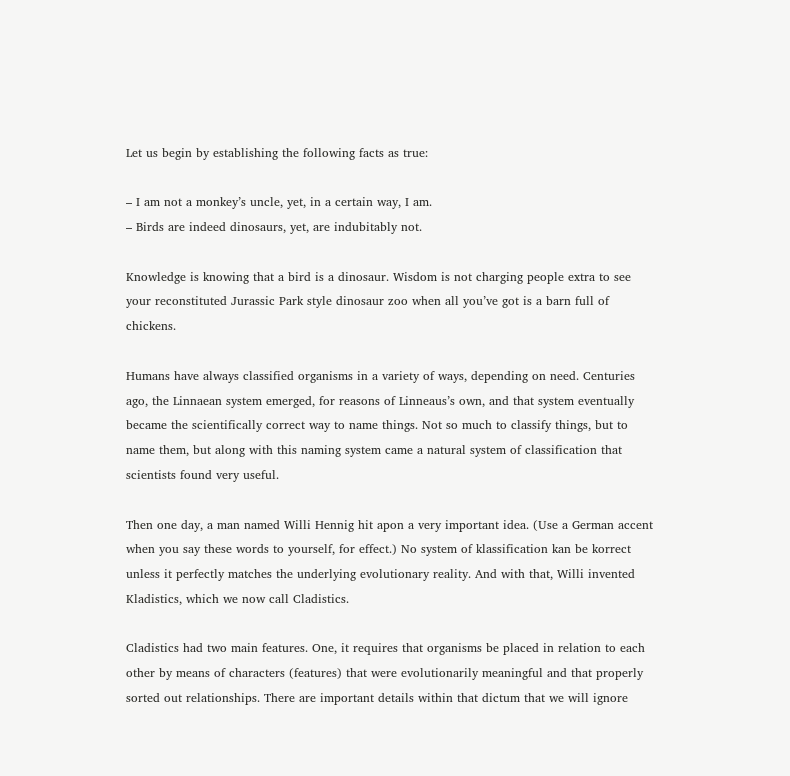Let us begin by establishing the following facts as true:

– I am not a monkey’s uncle, yet, in a certain way, I am.
– Birds are indeed dinosaurs, yet, are indubitably not.

Knowledge is knowing that a bird is a dinosaur. Wisdom is not charging people extra to see your reconstituted Jurassic Park style dinosaur zoo when all you’ve got is a barn full of chickens.

Humans have always classified organisms in a variety of ways, depending on need. Centuries ago, the Linnaean system emerged, for reasons of Linneaus’s own, and that system eventually became the scientifically correct way to name things. Not so much to classify things, but to name them, but along with this naming system came a natural system of classification that scientists found very useful.

Then one day, a man named Willi Hennig hit apon a very important idea. (Use a German accent when you say these words to yourself, for effect.) No system of klassification kan be korrect unless it perfectly matches the underlying evolutionary reality. And with that, Willi invented Kladistics, which we now call Cladistics.

Cladistics had two main features. One, it requires that organisms be placed in relation to each other by means of characters (features) that were evolutionarily meaningful and that properly sorted out relationships. There are important details within that dictum that we will ignore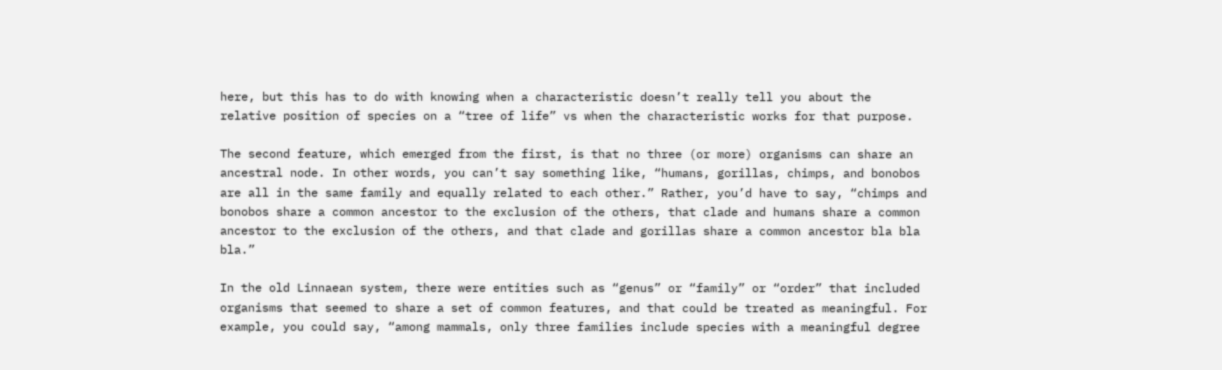here, but this has to do with knowing when a characteristic doesn’t really tell you about the relative position of species on a “tree of life” vs when the characteristic works for that purpose.

The second feature, which emerged from the first, is that no three (or more) organisms can share an ancestral node. In other words, you can’t say something like, “humans, gorillas, chimps, and bonobos are all in the same family and equally related to each other.” Rather, you’d have to say, “chimps and bonobos share a common ancestor to the exclusion of the others, that clade and humans share a common ancestor to the exclusion of the others, and that clade and gorillas share a common ancestor bla bla bla.”

In the old Linnaean system, there were entities such as “genus” or “family” or “order” that included organisms that seemed to share a set of common features, and that could be treated as meaningful. For example, you could say, “among mammals, only three families include species with a meaningful degree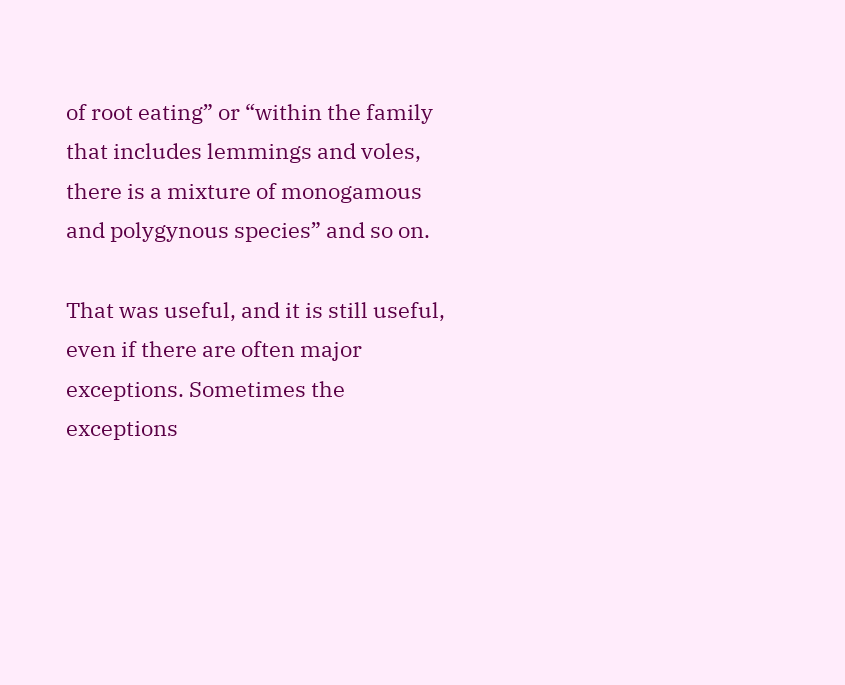of root eating” or “within the family that includes lemmings and voles, there is a mixture of monogamous and polygynous species” and so on.

That was useful, and it is still useful, even if there are often major exceptions. Sometimes the exceptions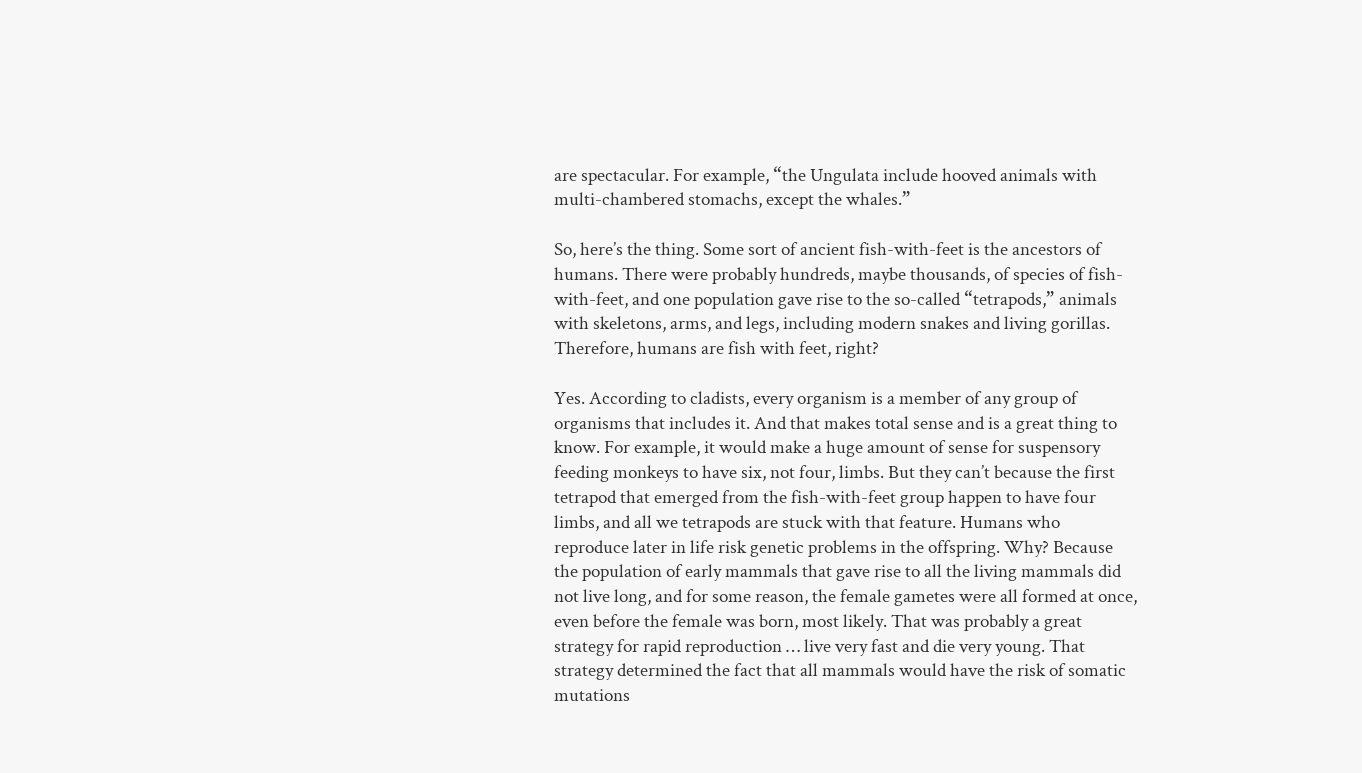are spectacular. For example, “the Ungulata include hooved animals with multi-chambered stomachs, except the whales.”

So, here’s the thing. Some sort of ancient fish-with-feet is the ancestors of humans. There were probably hundreds, maybe thousands, of species of fish-with-feet, and one population gave rise to the so-called “tetrapods,” animals with skeletons, arms, and legs, including modern snakes and living gorillas. Therefore, humans are fish with feet, right?

Yes. According to cladists, every organism is a member of any group of organisms that includes it. And that makes total sense and is a great thing to know. For example, it would make a huge amount of sense for suspensory feeding monkeys to have six, not four, limbs. But they can’t because the first tetrapod that emerged from the fish-with-feet group happen to have four limbs, and all we tetrapods are stuck with that feature. Humans who reproduce later in life risk genetic problems in the offspring. Why? Because the population of early mammals that gave rise to all the living mammals did not live long, and for some reason, the female gametes were all formed at once, even before the female was born, most likely. That was probably a great strategy for rapid reproduction … live very fast and die very young. That strategy determined the fact that all mammals would have the risk of somatic mutations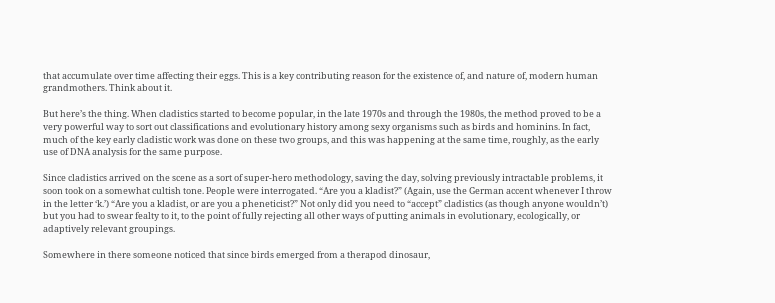that accumulate over time affecting their eggs. This is a key contributing reason for the existence of, and nature of, modern human grandmothers. Think about it.

But here’s the thing. When cladistics started to become popular, in the late 1970s and through the 1980s, the method proved to be a very powerful way to sort out classifications and evolutionary history among sexy organisms such as birds and hominins. In fact, much of the key early cladistic work was done on these two groups, and this was happening at the same time, roughly, as the early use of DNA analysis for the same purpose.

Since cladistics arrived on the scene as a sort of super-hero methodology, saving the day, solving previously intractable problems, it soon took on a somewhat cultish tone. People were interrogated. “Are you a kladist?” (Again, use the German accent whenever I throw in the letter ‘k.’) “Are you a kladist, or are you a pheneticist?” Not only did you need to “accept” cladistics (as though anyone wouldn’t) but you had to swear fealty to it, to the point of fully rejecting all other ways of putting animals in evolutionary, ecologically, or adaptively relevant groupings.

Somewhere in there someone noticed that since birds emerged from a therapod dinosaur,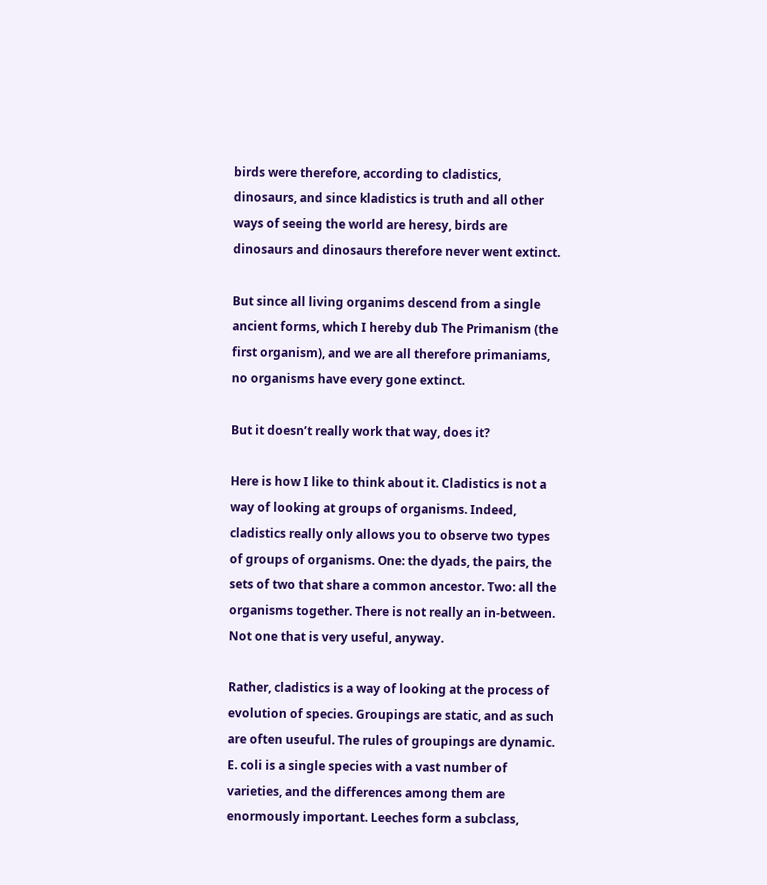birds were therefore, according to cladistics, dinosaurs, and since kladistics is truth and all other ways of seeing the world are heresy, birds are dinosaurs and dinosaurs therefore never went extinct.

But since all living organims descend from a single ancient forms, which I hereby dub The Primanism (the first organism), and we are all therefore primaniams, no organisms have every gone extinct.

But it doesn’t really work that way, does it?

Here is how I like to think about it. Cladistics is not a way of looking at groups of organisms. Indeed, cladistics really only allows you to observe two types of groups of organisms. One: the dyads, the pairs, the sets of two that share a common ancestor. Two: all the organisms together. There is not really an in-between. Not one that is very useful, anyway.

Rather, cladistics is a way of looking at the process of evolution of species. Groupings are static, and as such are often useuful. The rules of groupings are dynamic. E. coli is a single species with a vast number of varieties, and the differences among them are enormously important. Leeches form a subclass,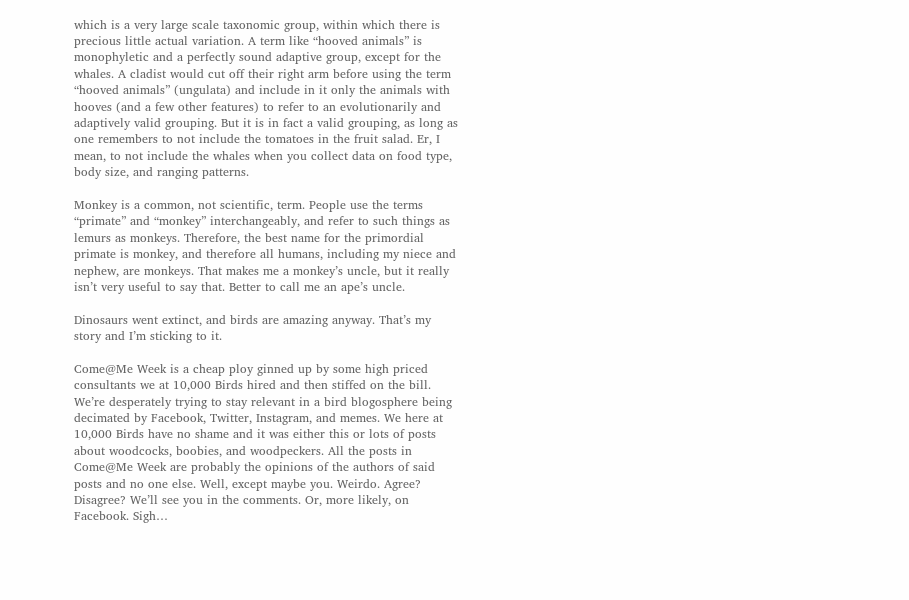which is a very large scale taxonomic group, within which there is precious little actual variation. A term like “hooved animals” is monophyletic and a perfectly sound adaptive group, except for the whales. A cladist would cut off their right arm before using the term “hooved animals” (ungulata) and include in it only the animals with hooves (and a few other features) to refer to an evolutionarily and adaptively valid grouping. But it is in fact a valid grouping, as long as one remembers to not include the tomatoes in the fruit salad. Er, I mean, to not include the whales when you collect data on food type, body size, and ranging patterns.

Monkey is a common, not scientific, term. People use the terms “primate” and “monkey” interchangeably, and refer to such things as lemurs as monkeys. Therefore, the best name for the primordial primate is monkey, and therefore all humans, including my niece and nephew, are monkeys. That makes me a monkey’s uncle, but it really isn’t very useful to say that. Better to call me an ape’s uncle.

Dinosaurs went extinct, and birds are amazing anyway. That’s my story and I’m sticking to it.

Come@Me Week is a cheap ploy ginned up by some high priced consultants we at 10,000 Birds hired and then stiffed on the bill. We’re desperately trying to stay relevant in a bird blogosphere being decimated by Facebook, Twitter, Instagram, and memes. We here at 10,000 Birds have no shame and it was either this or lots of posts about woodcocks, boobies, and woodpeckers. All the posts in Come@Me Week are probably the opinions of the authors of said posts and no one else. Well, except maybe you. Weirdo. Agree? Disagree? We’ll see you in the comments. Or, more likely, on Facebook. Sigh…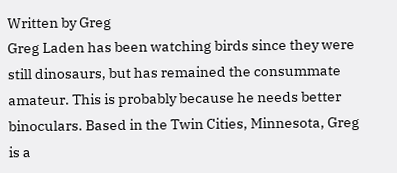Written by Greg
Greg Laden has been watching birds since they were still dinosaurs, but has remained the consummate amateur. This is probably because he needs better binoculars. Based in the Twin Cities, Minnesota, Greg is a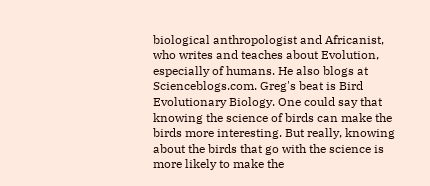biological anthropologist and Africanist, who writes and teaches about Evolution, especially of humans. He also blogs at Scienceblogs.com. Greg's beat is Bird Evolutionary Biology. One could say that knowing the science of birds can make the birds more interesting. But really, knowing about the birds that go with the science is more likely to make the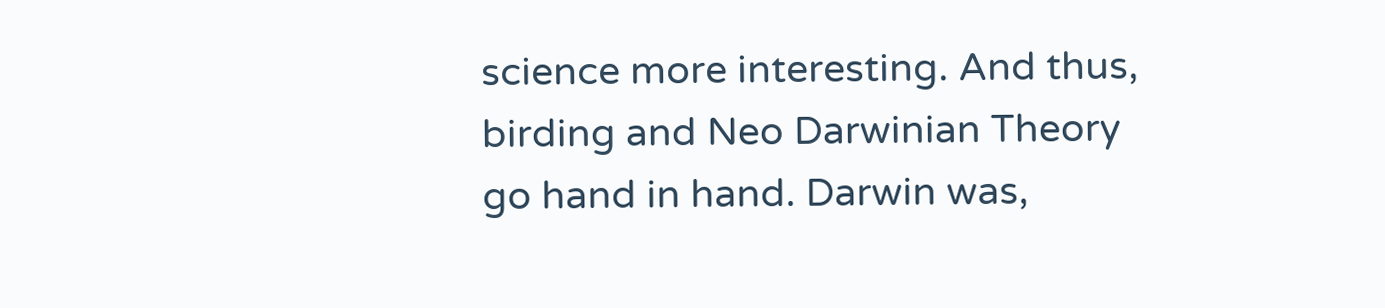science more interesting. And thus, birding and Neo Darwinian Theory go hand in hand. Darwin was,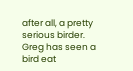after all, a pretty serious birder. Greg has seen a bird eat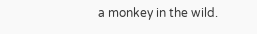a monkey in the wild.